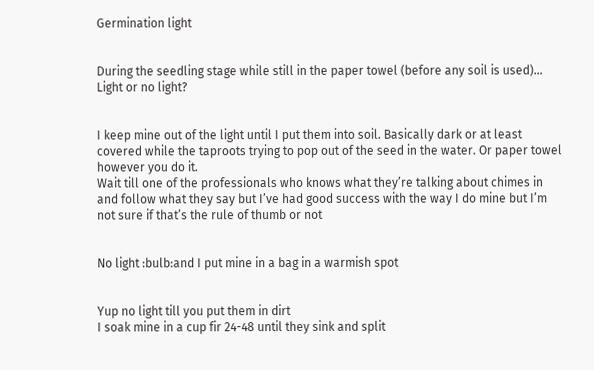Germination light


During the seedling stage while still in the paper towel (before any soil is used)… Light or no light?


I keep mine out of the light until I put them into soil. Basically dark or at least covered while the taproots trying to pop out of the seed in the water. Or paper towel however you do it.
Wait till one of the professionals who knows what they’re talking about chimes in and follow what they say but I’ve had good success with the way I do mine but I’m not sure if that’s the rule of thumb or not


No light :bulb:and I put mine in a bag in a warmish spot


Yup no light till you put them in dirt
I soak mine in a cup fir 24-48 until they sink and split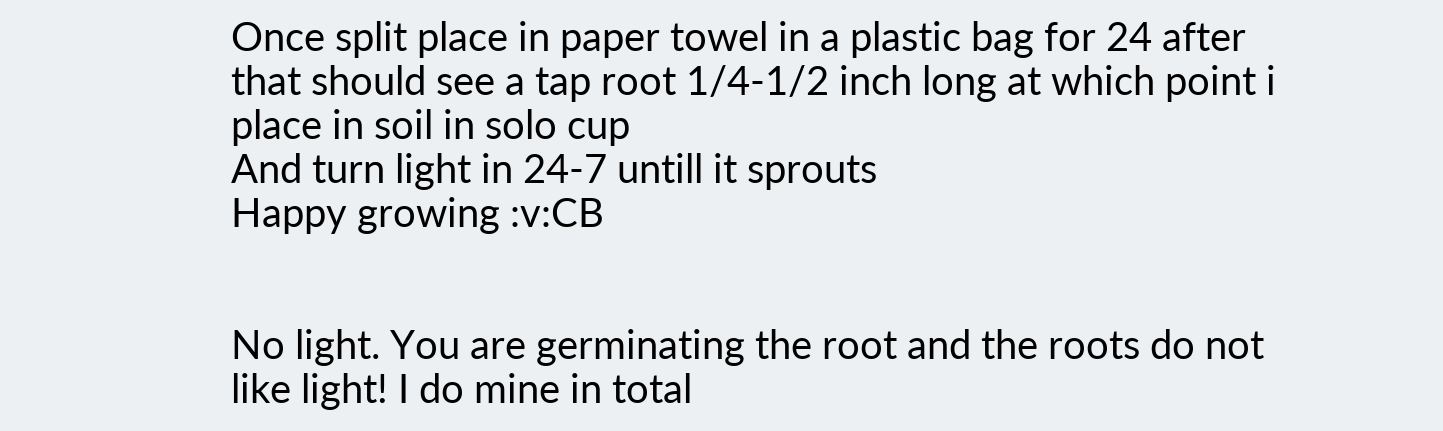Once split place in paper towel in a plastic bag for 24 after that should see a tap root 1/4-1/2 inch long at which point i place in soil in solo cup
And turn light in 24-7 untill it sprouts
Happy growing :v:CB


No light. You are germinating the root and the roots do not like light! I do mine in total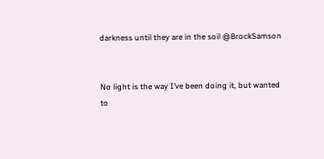darkness until they are in the soil @BrockSamson


No light is the way I’ve been doing it, but wanted to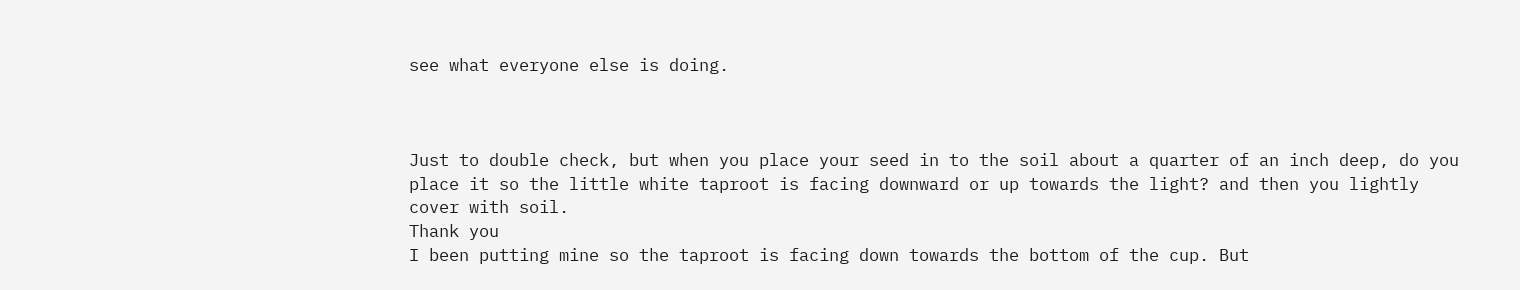see what everyone else is doing.



Just to double check, but when you place your seed in to the soil about a quarter of an inch deep, do you place it so the little white taproot is facing downward or up towards the light? and then you lightly cover with soil.
Thank you
I been putting mine so the taproot is facing down towards the bottom of the cup. But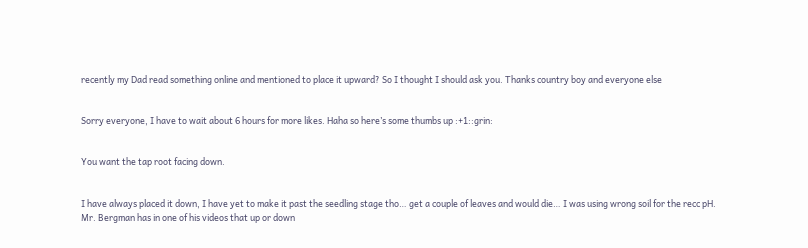recently my Dad read something online and mentioned to place it upward? So I thought I should ask you. Thanks country boy and everyone else


Sorry everyone, I have to wait about 6 hours for more likes. Haha so here’s some thumbs up :+1::grin:


You want the tap root facing down.


I have always placed it down, I have yet to make it past the seedling stage tho… get a couple of leaves and would die… I was using wrong soil for the recc pH.
Mr. Bergman has in one of his videos that up or down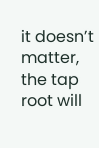it doesn’t matter, the tap root will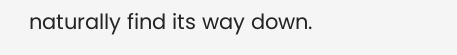naturally find its way down.